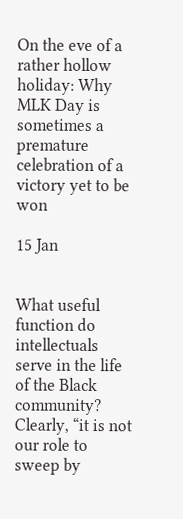On the eve of a rather hollow holiday: Why MLK Day is sometimes a premature celebration of a victory yet to be won

15 Jan


What useful function do intellectuals serve in the life of the Black community? Clearly, “it is not our role to sweep by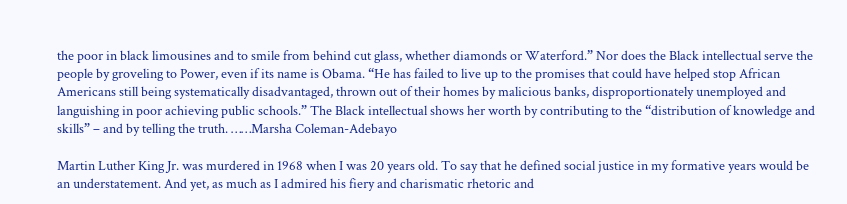the poor in black limousines and to smile from behind cut glass, whether diamonds or Waterford.” Nor does the Black intellectual serve the people by groveling to Power, even if its name is Obama. “He has failed to live up to the promises that could have helped stop African Americans still being systematically disadvantaged, thrown out of their homes by malicious banks, disproportionately unemployed and languishing in poor achieving public schools.” The Black intellectual shows her worth by contributing to the “distribution of knowledge and skills” – and by telling the truth. ……Marsha Coleman-Adebayo

Martin Luther King Jr. was murdered in 1968 when I was 20 years old. To say that he defined social justice in my formative years would be an understatement. And yet, as much as I admired his fiery and charismatic rhetoric and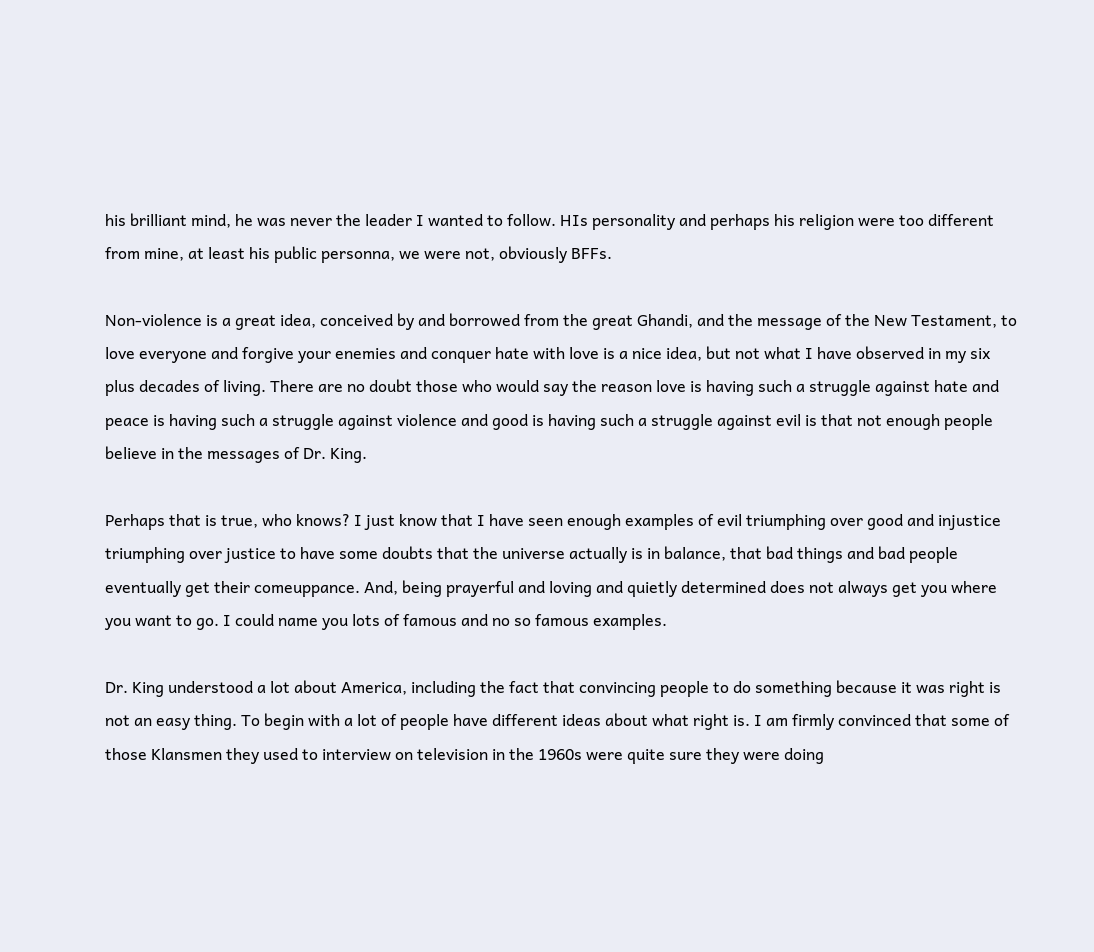his brilliant mind, he was never the leader I wanted to follow. HIs personality and perhaps his religion were too different from mine, at least his public personna, we were not, obviously BFFs.

Non-violence is a great idea, conceived by and borrowed from the great Ghandi, and the message of the New Testament, to love everyone and forgive your enemies and conquer hate with love is a nice idea, but not what I have observed in my six plus decades of living. There are no doubt those who would say the reason love is having such a struggle against hate and peace is having such a struggle against violence and good is having such a struggle against evil is that not enough people believe in the messages of Dr. King.

Perhaps that is true, who knows? I just know that I have seen enough examples of evil triumphing over good and injustice triumphing over justice to have some doubts that the universe actually is in balance, that bad things and bad people eventually get their comeuppance. And, being prayerful and loving and quietly determined does not always get you where you want to go. I could name you lots of famous and no so famous examples.

Dr. King understood a lot about America, including the fact that convincing people to do something because it was right is not an easy thing. To begin with a lot of people have different ideas about what right is. I am firmly convinced that some of those Klansmen they used to interview on television in the 1960s were quite sure they were doing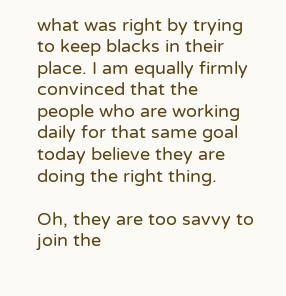what was right by trying to keep blacks in their place. I am equally firmly convinced that the people who are working daily for that same goal today believe they are doing the right thing.

Oh, they are too savvy to join the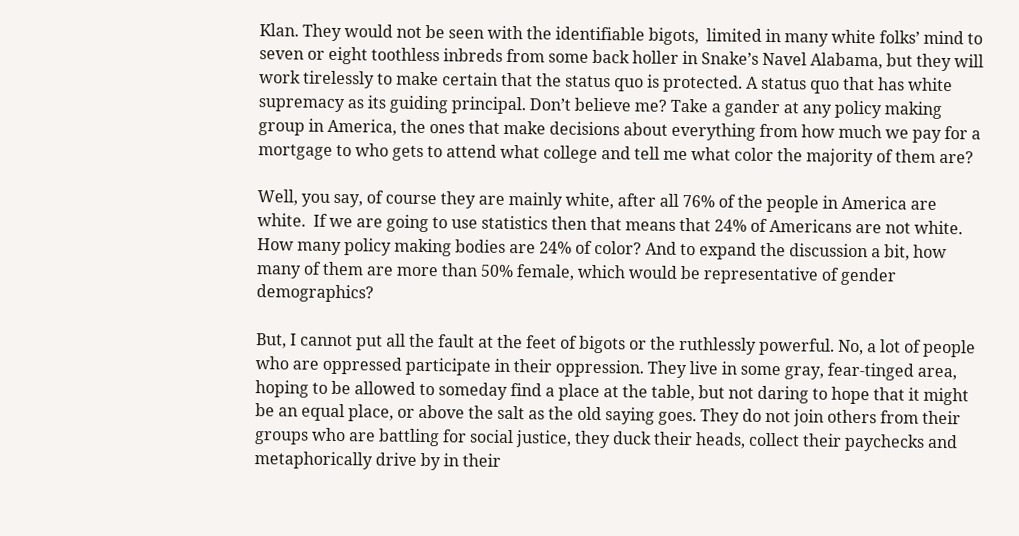Klan. They would not be seen with the identifiable bigots,  limited in many white folks’ mind to  seven or eight toothless inbreds from some back holler in Snake’s Navel Alabama, but they will work tirelessly to make certain that the status quo is protected. A status quo that has white supremacy as its guiding principal. Don’t believe me? Take a gander at any policy making group in America, the ones that make decisions about everything from how much we pay for a mortgage to who gets to attend what college and tell me what color the majority of them are?

Well, you say, of course they are mainly white, after all 76% of the people in America are white.  If we are going to use statistics then that means that 24% of Americans are not white. How many policy making bodies are 24% of color? And to expand the discussion a bit, how many of them are more than 50% female, which would be representative of gender demographics?

But, I cannot put all the fault at the feet of bigots or the ruthlessly powerful. No, a lot of people who are oppressed participate in their oppression. They live in some gray, fear-tinged area, hoping to be allowed to someday find a place at the table, but not daring to hope that it might be an equal place, or above the salt as the old saying goes. They do not join others from their groups who are battling for social justice, they duck their heads, collect their paychecks and metaphorically drive by in their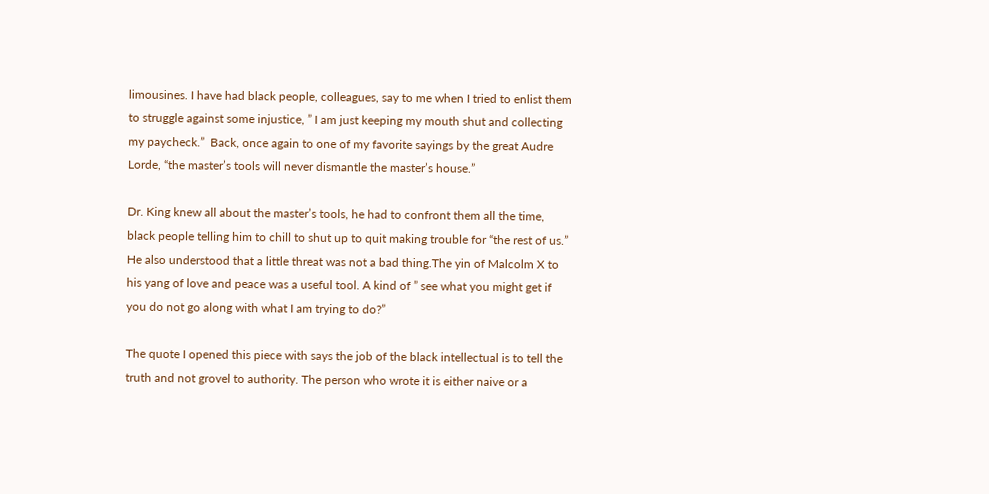limousines. I have had black people, colleagues, say to me when I tried to enlist them to struggle against some injustice, ” I am just keeping my mouth shut and collecting my paycheck.”  Back, once again to one of my favorite sayings by the great Audre Lorde, “the master’s tools will never dismantle the master’s house.”

Dr. King knew all about the master’s tools, he had to confront them all the time, black people telling him to chill to shut up to quit making trouble for “the rest of us.” He also understood that a little threat was not a bad thing.The yin of Malcolm X to his yang of love and peace was a useful tool. A kind of ” see what you might get if you do not go along with what I am trying to do?”

The quote I opened this piece with says the job of the black intellectual is to tell the truth and not grovel to authority. The person who wrote it is either naive or a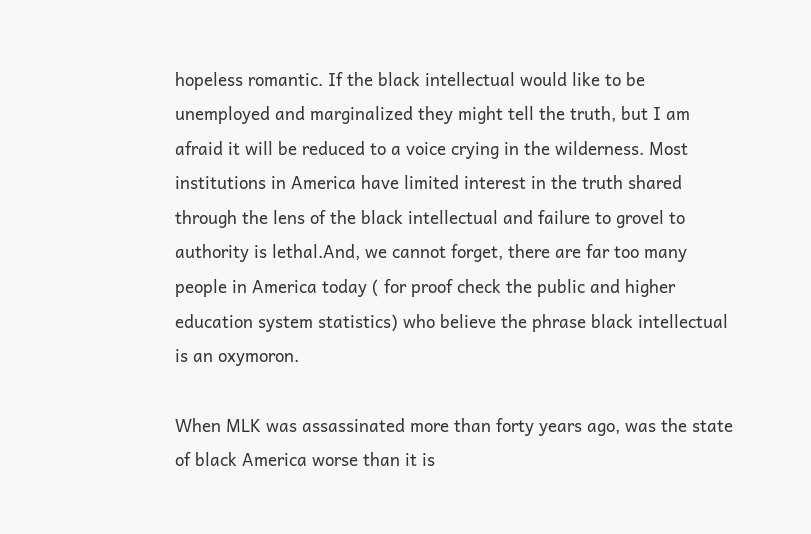hopeless romantic. If the black intellectual would like to be unemployed and marginalized they might tell the truth, but I am afraid it will be reduced to a voice crying in the wilderness. Most institutions in America have limited interest in the truth shared through the lens of the black intellectual and failure to grovel to authority is lethal.And, we cannot forget, there are far too many people in America today ( for proof check the public and higher education system statistics) who believe the phrase black intellectual is an oxymoron.

When MLK was assassinated more than forty years ago, was the state of black America worse than it is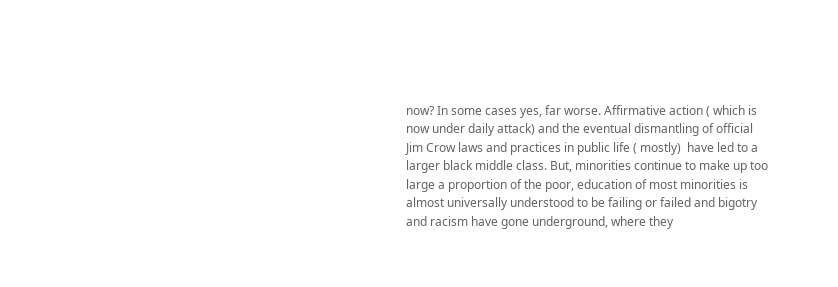now? In some cases yes, far worse. Affirmative action ( which is now under daily attack) and the eventual dismantling of official Jim Crow laws and practices in public life ( mostly)  have led to a larger black middle class. But, minorities continue to make up too large a proportion of the poor, education of most minorities is almost universally understood to be failing or failed and bigotry and racism have gone underground, where they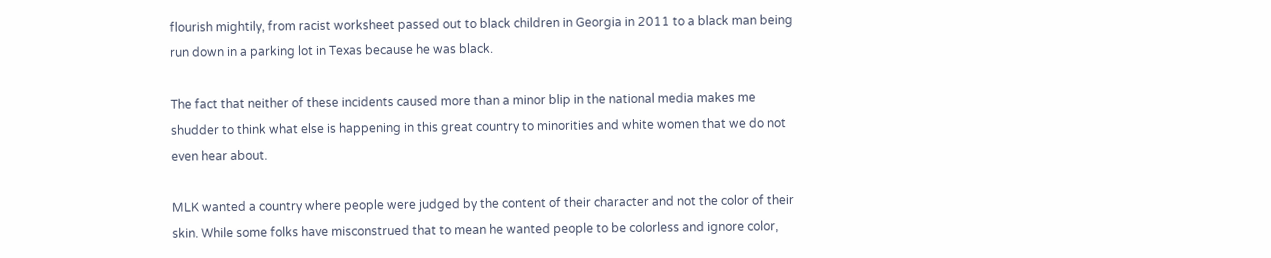flourish mightily, from racist worksheet passed out to black children in Georgia in 2011 to a black man being run down in a parking lot in Texas because he was black.

The fact that neither of these incidents caused more than a minor blip in the national media makes me shudder to think what else is happening in this great country to minorities and white women that we do not even hear about.

MLK wanted a country where people were judged by the content of their character and not the color of their skin. While some folks have misconstrued that to mean he wanted people to be colorless and ignore color,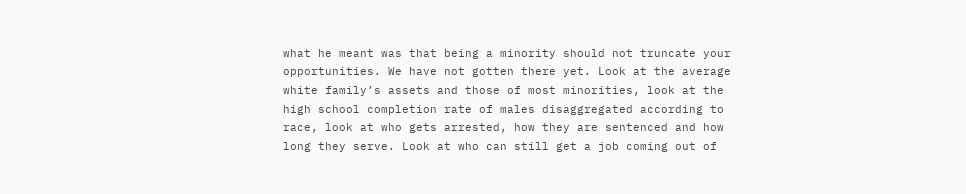what he meant was that being a minority should not truncate your opportunities. We have not gotten there yet. Look at the average white family’s assets and those of most minorities, look at the high school completion rate of males disaggregated according to race, look at who gets arrested, how they are sentenced and how long they serve. Look at who can still get a job coming out of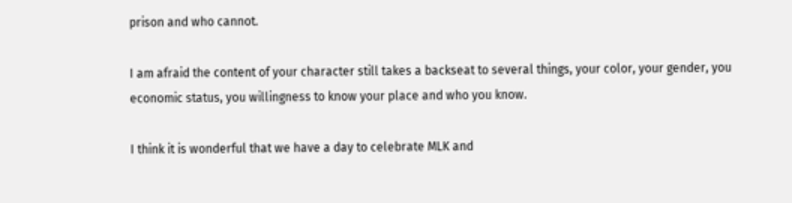prison and who cannot.

I am afraid the content of your character still takes a backseat to several things, your color, your gender, you economic status, you willingness to know your place and who you know.

I think it is wonderful that we have a day to celebrate MLK and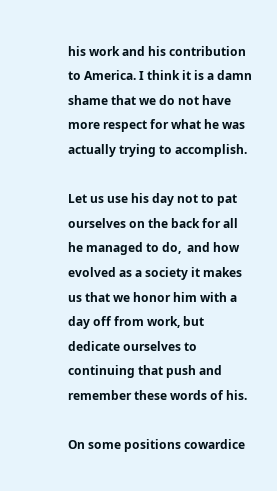his work and his contribution to America. I think it is a damn shame that we do not have more respect for what he was  actually trying to accomplish.

Let us use his day not to pat ourselves on the back for all he managed to do,  and how evolved as a society it makes us that we honor him with a day off from work, but dedicate ourselves to continuing that push and remember these words of his.

On some positions cowardice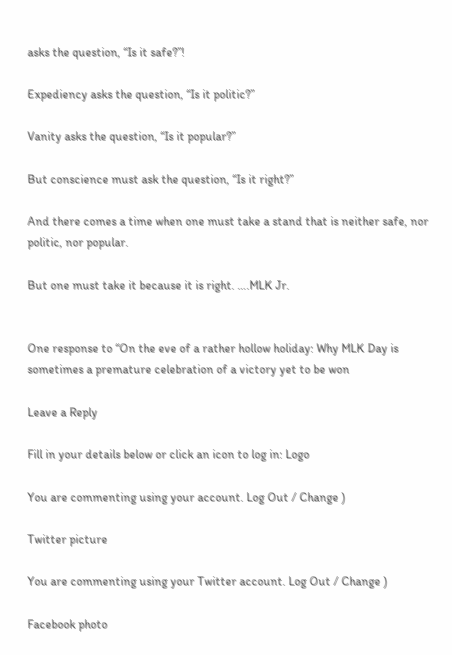asks the question, “Is it safe?”!

Expediency asks the question, “Is it politic?”

Vanity asks the question, “Is it popular?”

But conscience must ask the question, “Is it right?”

And there comes a time when one must take a stand that is neither safe, nor politic, nor popular.

But one must take it because it is right. ….MLK Jr.


One response to “On the eve of a rather hollow holiday: Why MLK Day is sometimes a premature celebration of a victory yet to be won

Leave a Reply

Fill in your details below or click an icon to log in: Logo

You are commenting using your account. Log Out / Change )

Twitter picture

You are commenting using your Twitter account. Log Out / Change )

Facebook photo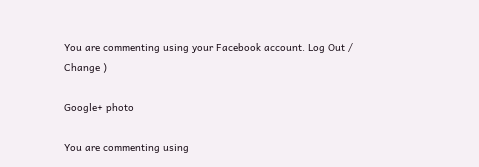You are commenting using your Facebook account. Log Out / Change )

Google+ photo

You are commenting using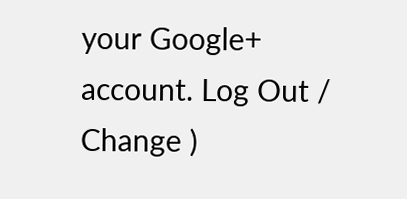your Google+ account. Log Out / Change )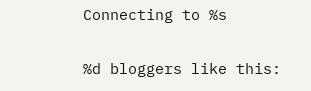Connecting to %s

%d bloggers like this: